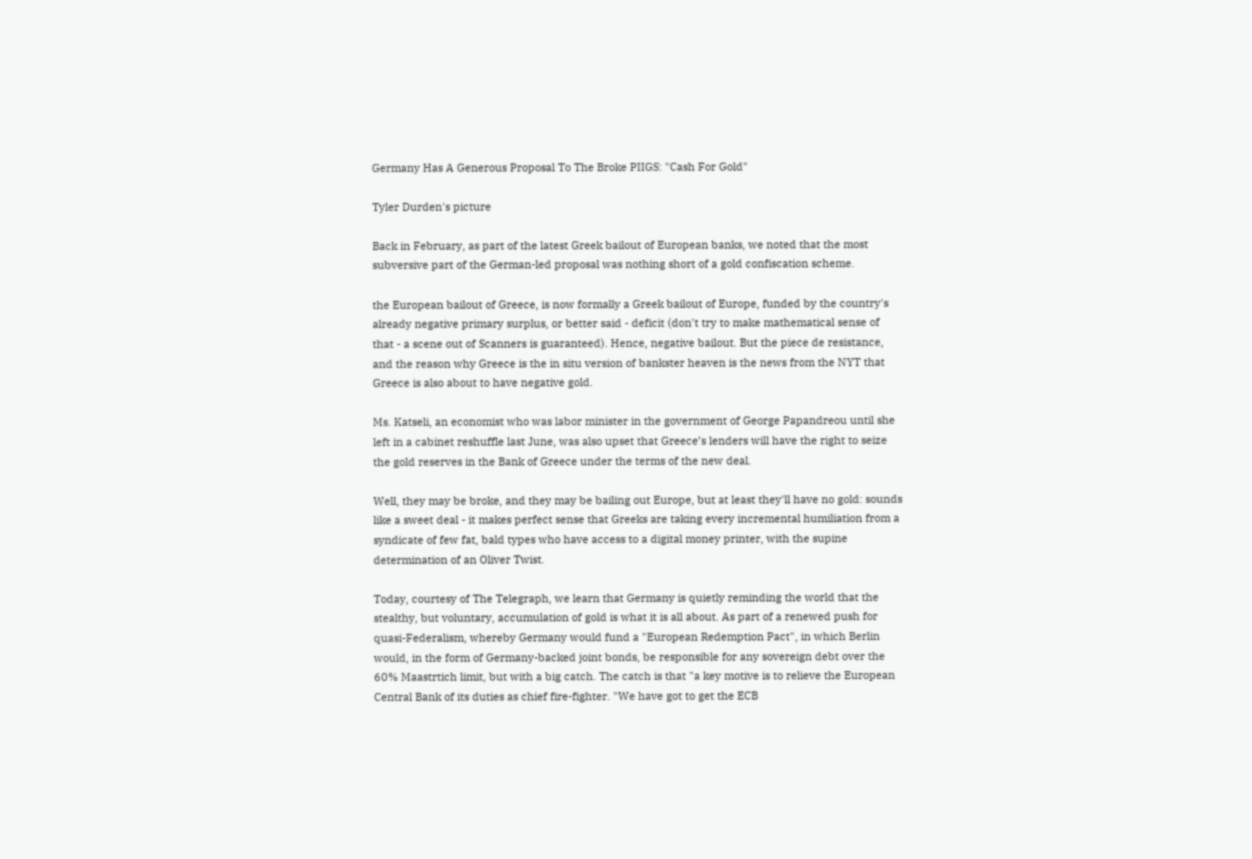Germany Has A Generous Proposal To The Broke PIIGS: "Cash For Gold"

Tyler Durden's picture

Back in February, as part of the latest Greek bailout of European banks, we noted that the most subversive part of the German-led proposal was nothing short of a gold confiscation scheme.

the European bailout of Greece, is now formally a Greek bailout of Europe, funded by the country's already negative primary surplus, or better said - deficit (don't try to make mathematical sense of that - a scene out of Scanners is guaranteed). Hence, negative bailout. But the piece de resistance, and the reason why Greece is the in situ version of bankster heaven is the news from the NYT that Greece is also about to have negative gold.

Ms. Katseli, an economist who was labor minister in the government of George Papandreou until she left in a cabinet reshuffle last June, was also upset that Greece’s lenders will have the right to seize the gold reserves in the Bank of Greece under the terms of the new deal.

Well, they may be broke, and they may be bailing out Europe, but at least they'll have no gold: sounds like a sweet deal - it makes perfect sense that Greeks are taking every incremental humiliation from a syndicate of few fat, bald types who have access to a digital money printer, with the supine determination of an Oliver Twist.

Today, courtesy of The Telegraph, we learn that Germany is quietly reminding the world that the stealthy, but voluntary, accumulation of gold is what it is all about. As part of a renewed push for quasi-Federalism, whereby Germany would fund a "European Redemption Pact", in which Berlin would, in the form of Germany-backed joint bonds, be responsible for any sovereign debt over the 60% Maastrtich limit, but with a big catch. The catch is that "a key motive is to relieve the European Central Bank of its duties as chief fire-fighter. "We have got to get the ECB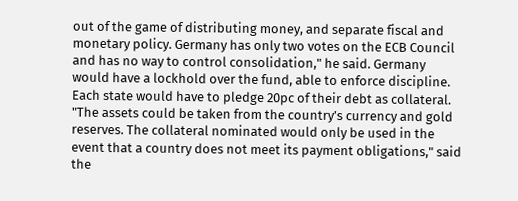out of the game of distributing money, and separate fiscal and monetary policy. Germany has only two votes on the ECB Council and has no way to control consolidation," he said. Germany would have a lockhold over the fund, able to enforce discipline. Each state would have to pledge 20pc of their debt as collateral. "The assets could be taken from the country’s currency and gold reserves. The collateral nominated would only be used in the event that a country does not meet its payment obligations," said the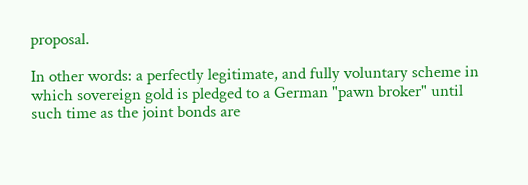proposal.

In other words: a perfectly legitimate, and fully voluntary scheme in which sovereign gold is pledged to a German "pawn broker" until such time as the joint bonds are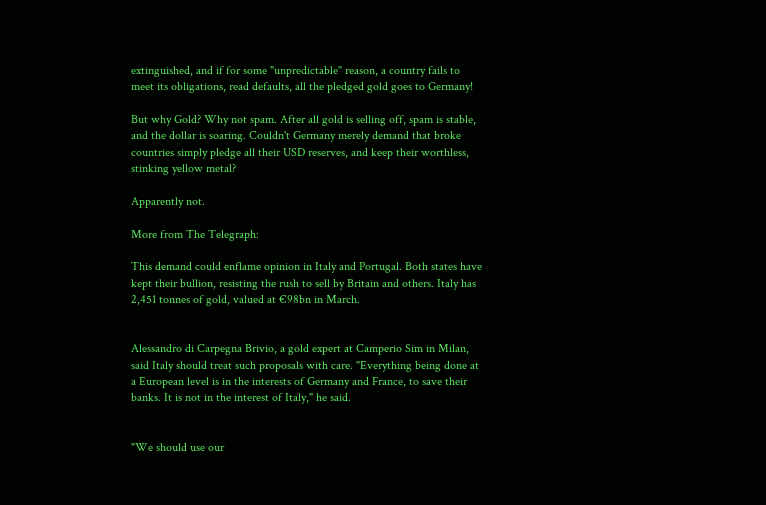extinguished, and if for some "unpredictable" reason, a country fails to meet its obligations, read defaults, all the pledged gold goes to Germany!

But why Gold? Why not spam. After all gold is selling off, spam is stable, and the dollar is soaring. Couldn't Germany merely demand that broke countries simply pledge all their USD reserves, and keep their worthless, stinking yellow metal?

Apparently not.

More from The Telegraph:

This demand could enflame opinion in Italy and Portugal. Both states have kept their bullion, resisting the rush to sell by Britain and others. Italy has 2,451 tonnes of gold, valued at €98bn in March.


Alessandro di Carpegna Brivio, a gold expert at Camperio Sim in Milan, said Italy should treat such proposals with care. "Everything being done at a European level is in the interests of Germany and France, to save their banks. It is not in the interest of Italy," he said.


"We should use our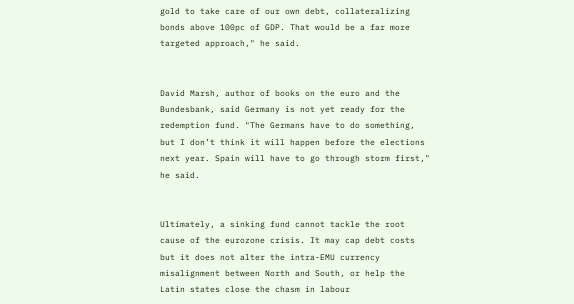gold to take care of our own debt, collateralizing bonds above 100pc of GDP. That would be a far more targeted approach," he said.


David Marsh, author of books on the euro and the Bundesbank, said Germany is not yet ready for the redemption fund. "The Germans have to do something, but I don’t think it will happen before the elections next year. Spain will have to go through storm first," he said.


Ultimately, a sinking fund cannot tackle the root cause of the eurozone crisis. It may cap debt costs but it does not alter the intra-EMU currency misalignment between North and South, or help the Latin states close the chasm in labour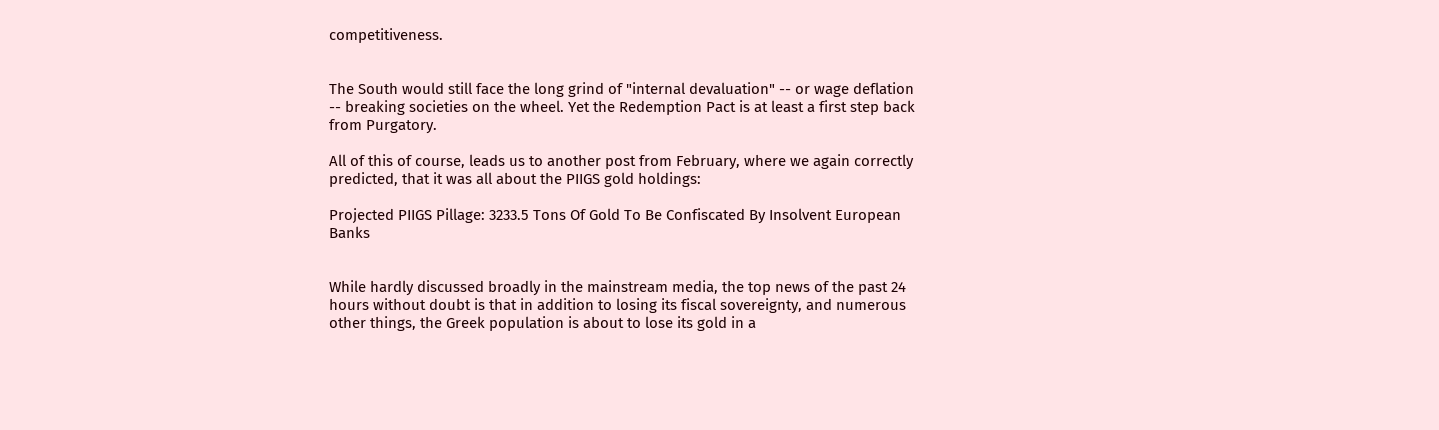competitiveness.


The South would still face the long grind of "internal devaluation" -- or wage deflation -- breaking societies on the wheel. Yet the Redemption Pact is at least a first step back from Purgatory.

All of this of course, leads us to another post from February, where we again correctly predicted, that it was all about the PIIGS gold holdings:

Projected PIIGS Pillage: 3233.5 Tons Of Gold To Be Confiscated By Insolvent European Banks


While hardly discussed broadly in the mainstream media, the top news of the past 24 hours without doubt is that in addition to losing its fiscal sovereignty, and numerous other things, the Greek population is about to lose its gold in a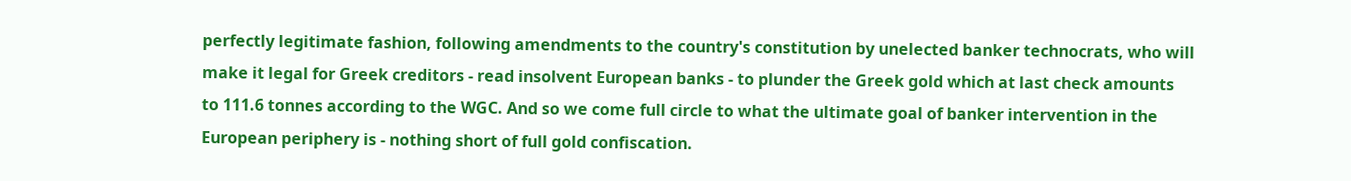perfectly legitimate fashion, following amendments to the country's constitution by unelected banker technocrats, who will make it legal for Greek creditors - read insolvent European banks - to plunder the Greek gold which at last check amounts to 111.6 tonnes according to the WGC. And so we come full circle to what the ultimate goal of banker intervention in the European periphery is - nothing short of full gold confiscation.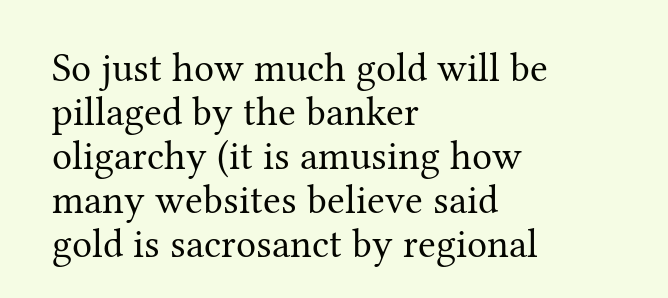So just how much gold will be pillaged by the banker oligarchy (it is amusing how many websites believe said gold is sacrosanct by regional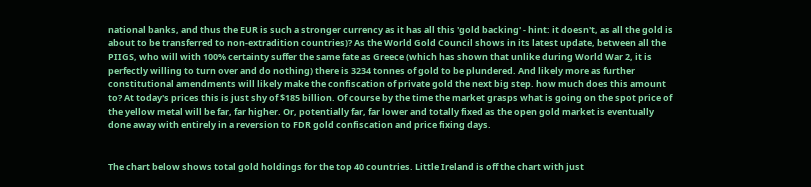national banks, and thus the EUR is such a stronger currency as it has all this 'gold backing' - hint: it doesn't, as all the gold is about to be transferred to non-extradition countries)? As the World Gold Council shows in its latest update, between all the PIIGS, who will with 100% certainty suffer the same fate as Greece (which has shown that unlike during World War 2, it is perfectly willing to turn over and do nothing) there is 3234 tonnes of gold to be plundered. And likely more as further constitutional amendments will likely make the confiscation of private gold the next big step. how much does this amount to? At today's prices this is just shy of $185 billion. Of course by the time the market grasps what is going on the spot price of the yellow metal will be far, far higher. Or, potentially far, far lower and totally fixed as the open gold market is eventually done away with entirely in a reversion to FDR gold confiscation and price fixing days.


The chart below shows total gold holdings for the top 40 countries. Little Ireland is off the chart with just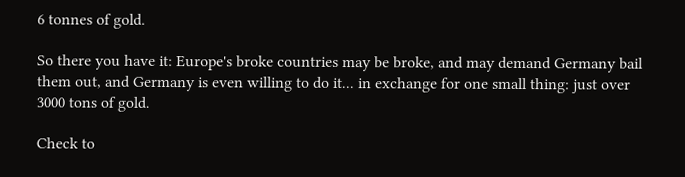6 tonnes of gold.

So there you have it: Europe's broke countries may be broke, and may demand Germany bail them out, and Germany is even willing to do it... in exchange for one small thing: just over 3000 tons of gold.

Check to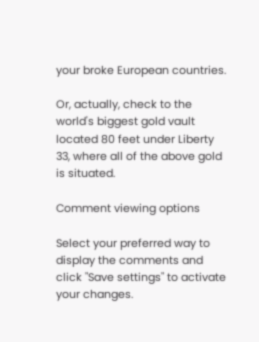your broke European countries.

Or, actually, check to the world's biggest gold vault located 80 feet under Liberty 33, where all of the above gold is situated.

Comment viewing options

Select your preferred way to display the comments and click "Save settings" to activate your changes.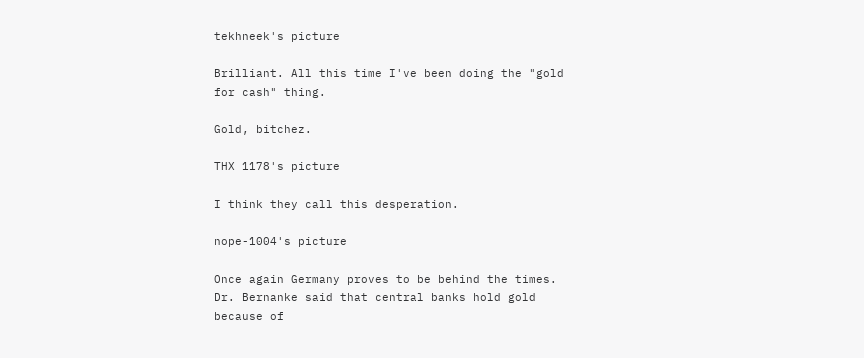tekhneek's picture

Brilliant. All this time I've been doing the "gold for cash" thing.

Gold, bitchez.

THX 1178's picture

I think they call this desperation.

nope-1004's picture

Once again Germany proves to be behind the times.  Dr. Bernanke said that central banks hold gold because of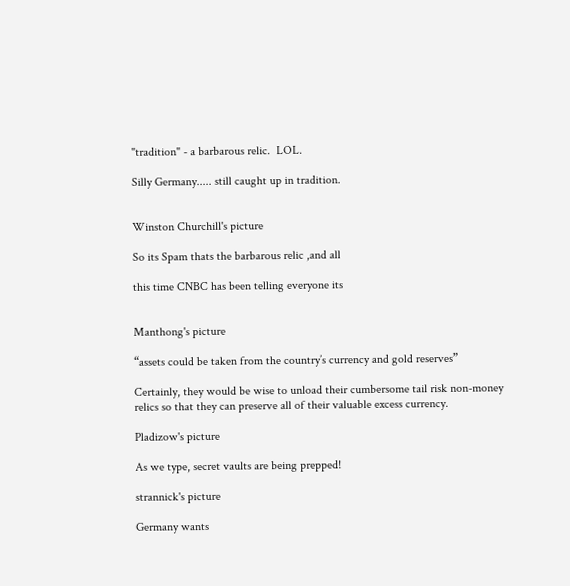"tradition" - a barbarous relic.  LOL.

Silly Germany..... still caught up in tradition.


Winston Churchill's picture

So its Spam thats the barbarous relic ,and all

this time CNBC has been telling everyone its


Manthong's picture

“assets could be taken from the country’s currency and gold reserves”

Certainly, they would be wise to unload their cumbersome tail risk non-money relics so that they can preserve all of their valuable excess currency.

Pladizow's picture

As we type, secret vaults are being prepped!

strannick's picture

Germany wants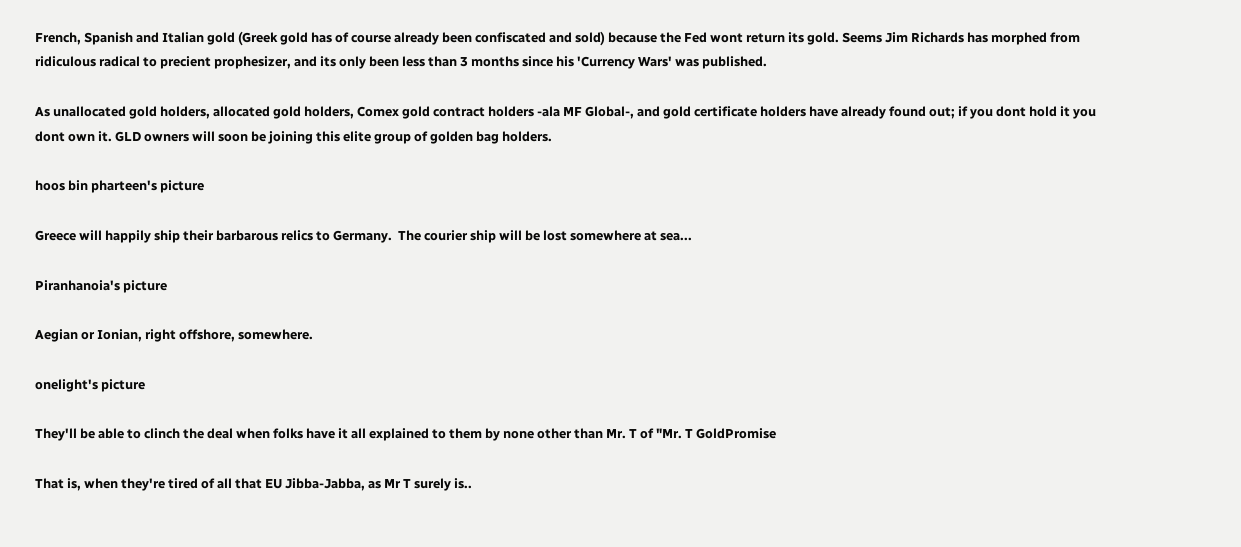French, Spanish and Italian gold (Greek gold has of course already been confiscated and sold) because the Fed wont return its gold. Seems Jim Richards has morphed from ridiculous radical to precient prophesizer, and its only been less than 3 months since his 'Currency Wars' was published.

As unallocated gold holders, allocated gold holders, Comex gold contract holders -ala MF Global-, and gold certificate holders have already found out; if you dont hold it you dont own it. GLD owners will soon be joining this elite group of golden bag holders.

hoos bin pharteen's picture

Greece will happily ship their barbarous relics to Germany.  The courier ship will be lost somewhere at sea...

Piranhanoia's picture

Aegian or Ionian, right offshore, somewhere.

onelight's picture

They'll be able to clinch the deal when folks have it all explained to them by none other than Mr. T of "Mr. T GoldPromise

That is, when they're tired of all that EU Jibba-Jabba, as Mr T surely is..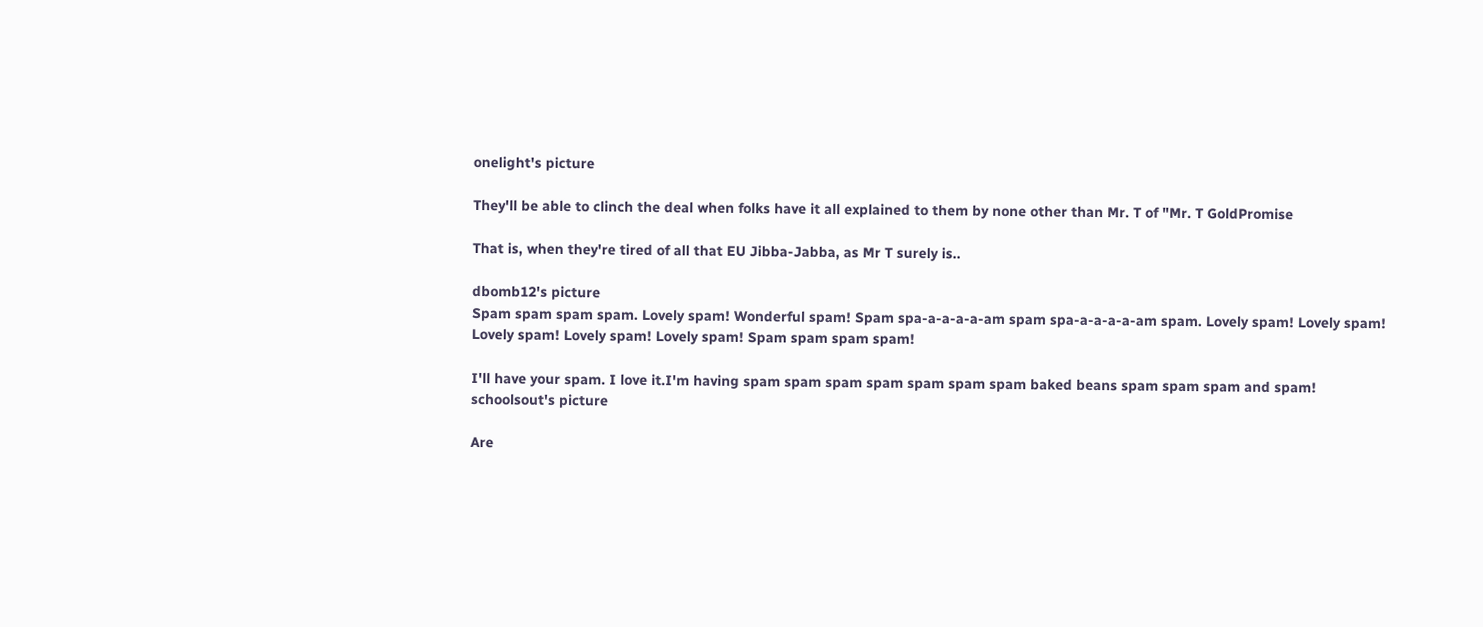onelight's picture

They'll be able to clinch the deal when folks have it all explained to them by none other than Mr. T of "Mr. T GoldPromise

That is, when they're tired of all that EU Jibba-Jabba, as Mr T surely is..

dbomb12's picture
Spam spam spam spam. Lovely spam! Wonderful spam! Spam spa-a-a-a-a-am spam spa-a-a-a-a-am spam. Lovely spam! Lovely spam! Lovely spam! Lovely spam! Lovely spam! Spam spam spam spam!

I'll have your spam. I love it.I'm having spam spam spam spam spam spam spam baked beans spam spam spam and spam!
schoolsout's picture

Are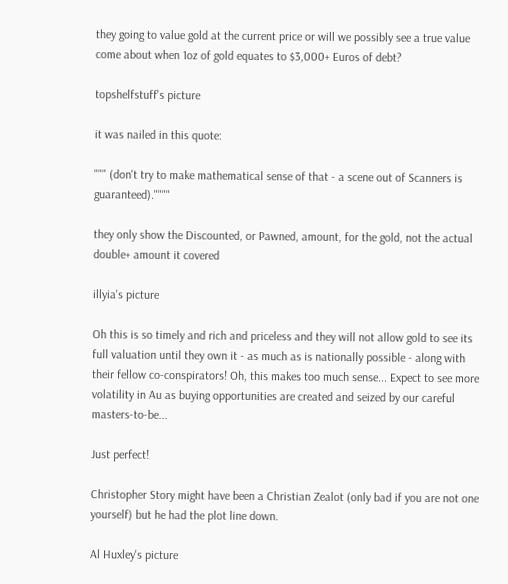they going to value gold at the current price or will we possibly see a true value come about when 1oz of gold equates to $3,000+ Euros of debt?

topshelfstuff's picture

it was nailed in this quote:

""" (don't try to make mathematical sense of that - a scene out of Scanners is guaranteed).""""

they only show the Discounted, or Pawned, amount, for the gold, not the actual double+ amount it covered

illyia's picture

Oh this is so timely and rich and priceless and they will not allow gold to see its full valuation until they own it - as much as is nationally possible - along with their fellow co-conspirators! Oh, this makes too much sense... Expect to see more volatility in Au as buying opportunities are created and seized by our careful masters-to-be...

Just perfect!

Christopher Story might have been a Christian Zealot (only bad if you are not one yourself) but he had the plot line down.

Al Huxley's picture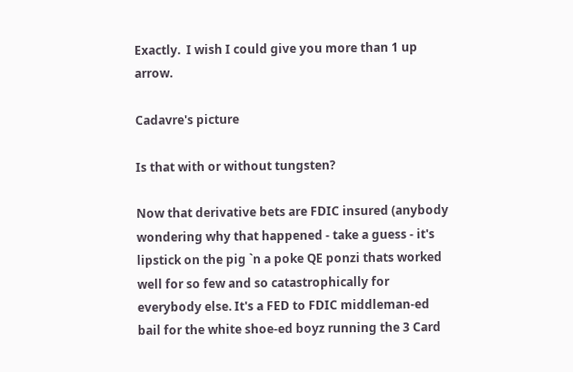Exactly.  I wish I could give you more than 1 up arrow.

Cadavre's picture

Is that with or without tungsten?

Now that derivative bets are FDIC insured (anybody wondering why that happened - take a guess - it's lipstick on the pig `n a poke QE ponzi thats worked well for so few and so catastrophically for everybody else. It's a FED to FDIC middleman-ed bail for the white shoe-ed boyz running the 3 Card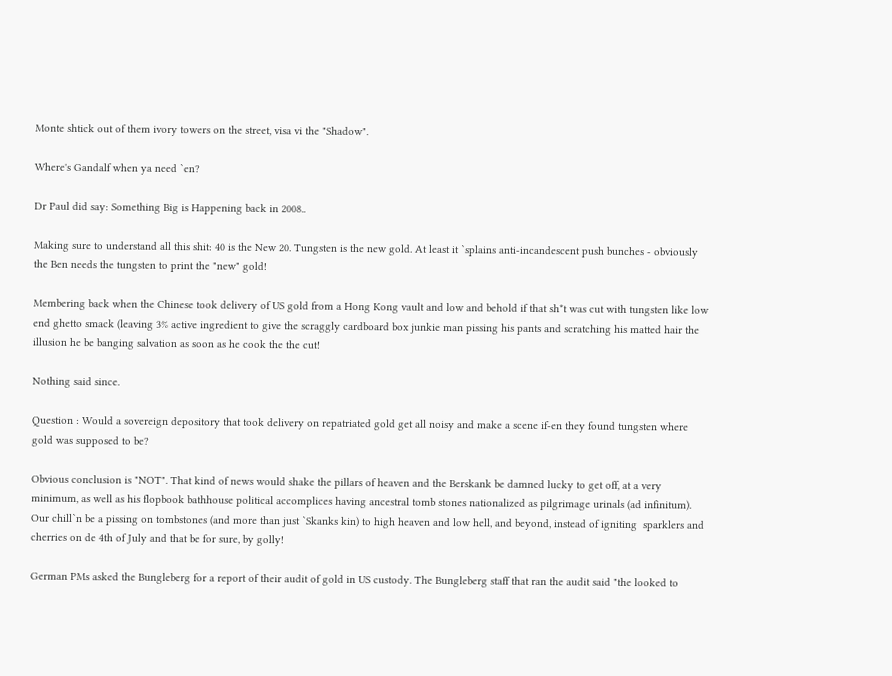Monte shtick out of them ivory towers on the street, visa vi the "Shadow".

Where's Gandalf when ya need `en?

Dr Paul did say: Something Big is Happening back in 2008..

Making sure to understand all this shit: 40 is the New 20. Tungsten is the new gold. At least it `splains anti-incandescent push bunches - obviously the Ben needs the tungsten to print the "new" gold!

Membering back when the Chinese took delivery of US gold from a Hong Kong vault and low and behold if that sh*t was cut with tungsten like low end ghetto smack (leaving 3% active ingredient to give the scraggly cardboard box junkie man pissing his pants and scratching his matted hair the illusion he be banging salvation as soon as he cook the the cut!

Nothing said since.

Question : Would a sovereign depository that took delivery on repatriated gold get all noisy and make a scene if-en they found tungsten where gold was supposed to be?

Obvious conclusion is "NOT". That kind of news would shake the pillars of heaven and the Berskank be damned lucky to get off, at a very minimum, as well as his flopbook bathhouse political accomplices having ancestral tomb stones nationalized as pilgrimage urinals (ad infinitum). Our chill`n be a pissing on tombstones (and more than just `Skanks kin) to high heaven and low hell, and beyond, instead of igniting  sparklers and cherries on de 4th of July and that be for sure, by golly!

German PMs asked the Bungleberg for a report of their audit of gold in US custody. The Bungleberg staff that ran the audit said "the looked to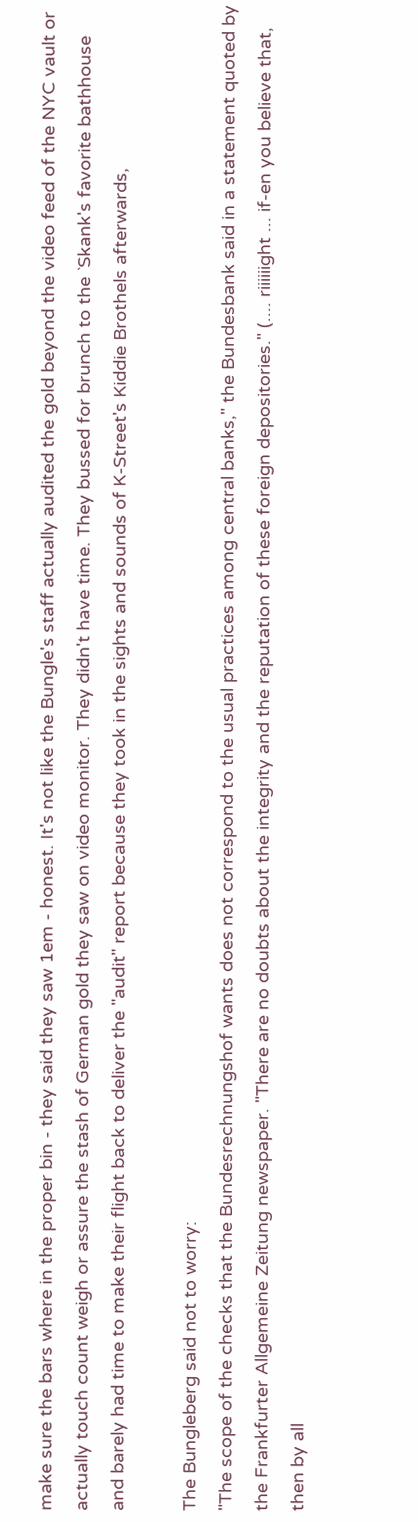make sure the bars where in the proper bin - they said they saw 1em - honest. It's not like the Bungle's staff actually audited the gold beyond the video feed of the NYC vault or actually touch count weigh or assure the stash of German gold they saw on video monitor. They didn't have time. They bussed for brunch to the `Skank's favorite bathhouse and barely had time to make their flight back to deliver the "audit" report because they took in the sights and sounds of K-Street's Kiddie Brothels afterwards,

The Bungleberg said not to worry:
"The scope of the checks that the Bundesrechnungshof wants does not correspond to the usual practices among central banks," the Bundesbank said in a statement quoted by the Frankfurter Allgemeine Zeitung newspaper. "There are no doubts about the integrity and the reputation of these foreign depositories." (.... riiiiiight ... if-en you believe that, then by all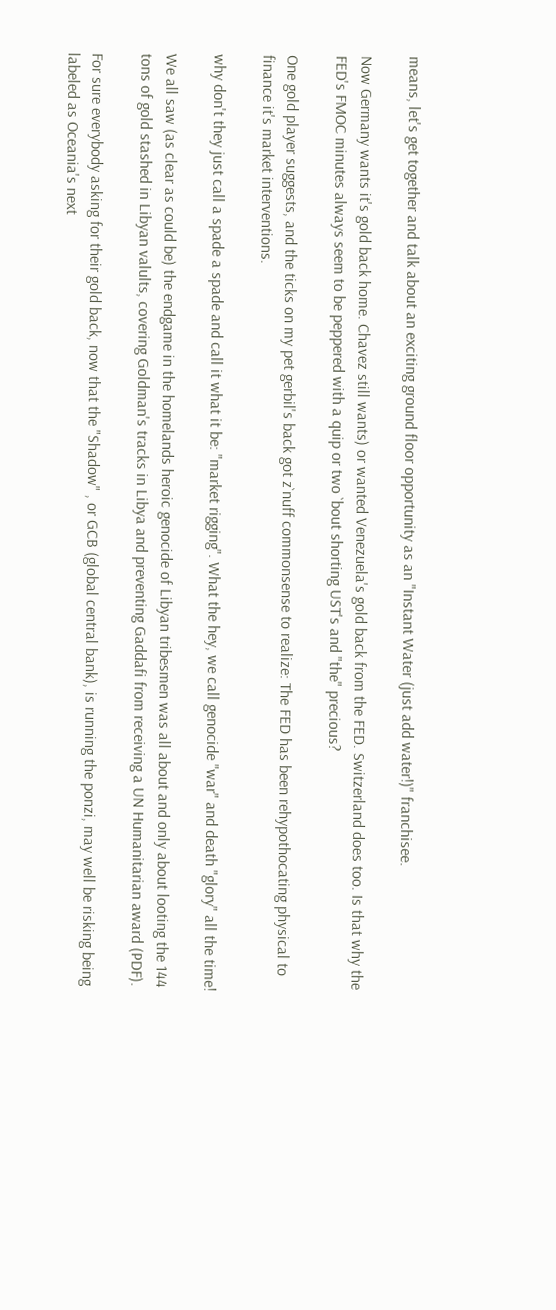means, let's get together and talk about an exciting ground floor opportunity as an "Instant Water (just add water!)" franchisee.

Now Germany wants it's gold back home. Chavez still wants) or wanted Venezuela's gold back from the FED. Switzerland does too. Is that why the FED's FMOC minutes always seem to be peppered with a quip or two `bout shorting UST's and "the" precious?

One gold player suggests, and the ticks on my pet gerbil's back got z`nuff commonsense to realize: The FED has been rehypothocating physical to finance it's market interventions.

why don't they just call a spade a spade and call it what it be: "market rigging". What the hey, we call genocide "war" and death "glory" all the time!

We all saw (as clear as could be) the endgame in the homelands heroic genocide of Libyan tribesmen was all about and only about looting the 144 tons of gold stashed in Libyan valults, covering Goldman's tracks in Libya and preventing Gaddafi from receiving a UN Humanitarian award (PDF).

For sure everybody asking for their gold back, now that the "Shadow" , or GCB (global central bank), is running the ponzi, may well be risking being labeled as Oceania's next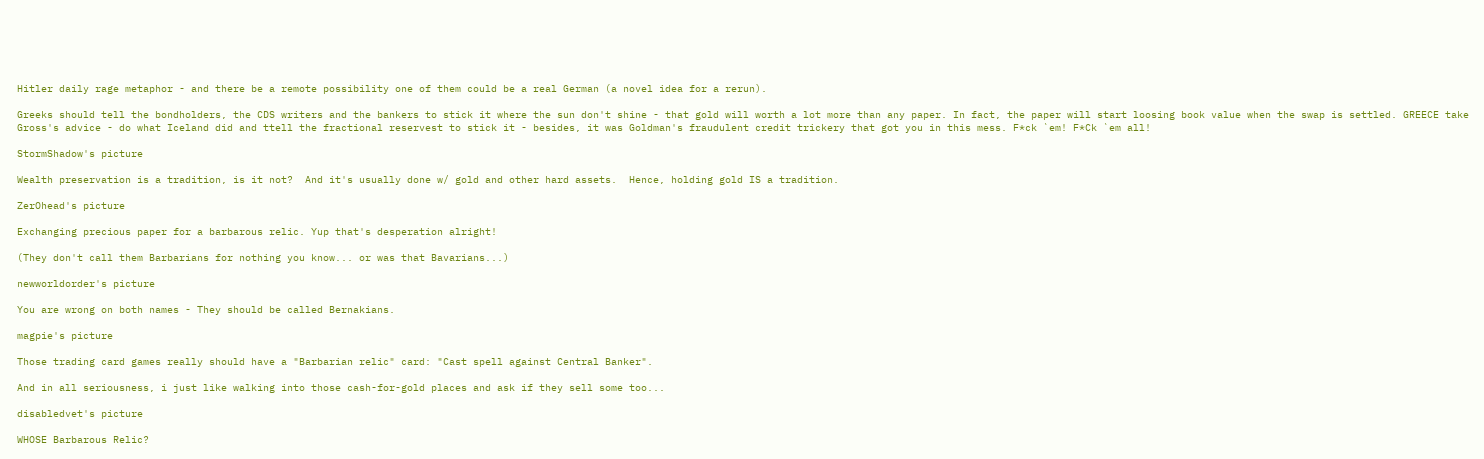Hitler daily rage metaphor - and there be a remote possibility one of them could be a real German (a novel idea for a rerun).

Greeks should tell the bondholders, the CDS writers and the bankers to stick it where the sun don't shine - that gold will worth a lot more than any paper. In fact, the paper will start loosing book value when the swap is settled. GREECE take Gross's advice - do what Iceland did and ttell the fractional reservest to stick it - besides, it was Goldman's fraudulent credit trickery that got you in this mess. F*ck `em! F*Ck `em all!

StormShadow's picture

Wealth preservation is a tradition, is it not?  And it's usually done w/ gold and other hard assets.  Hence, holding gold IS a tradition.

ZerOhead's picture

Exchanging precious paper for a barbarous relic. Yup that's desperation alright!

(They don't call them Barbarians for nothing you know... or was that Bavarians...)

newworldorder's picture

You are wrong on both names - They should be called Bernakians.

magpie's picture

Those trading card games really should have a "Barbarian relic" card: "Cast spell against Central Banker".

And in all seriousness, i just like walking into those cash-for-gold places and ask if they sell some too...

disabledvet's picture

WHOSE Barbarous Relic?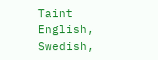Taint English, Swedish,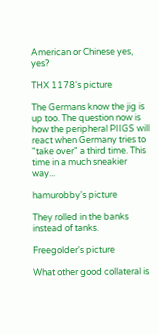American or Chinese yes, yes?

THX 1178's picture

The Germans know the jig is up too. The question now is how the peripheral PIIGS will react when Germany tries to "take over" a third time. This time in a much sneakier way...

hamurobby's picture

They rolled in the banks instead of tanks.

Freegolder's picture

What other good collateral is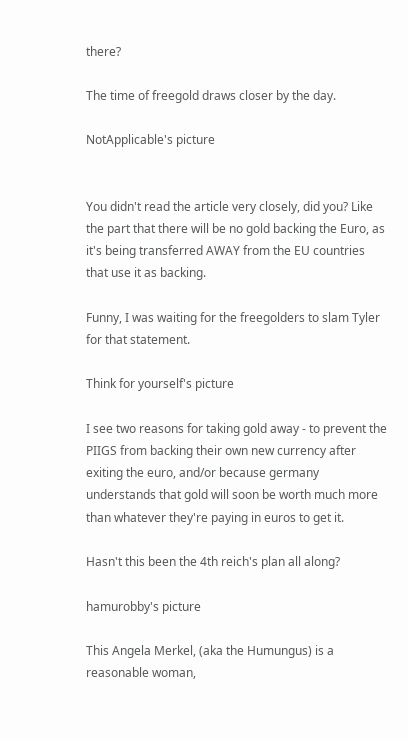there?

The time of freegold draws closer by the day.

NotApplicable's picture


You didn't read the article very closely, did you? Like the part that there will be no gold backing the Euro, as it's being transferred AWAY from the EU countries that use it as backing.

Funny, I was waiting for the freegolders to slam Tyler for that statement.

Think for yourself's picture

I see two reasons for taking gold away - to prevent the PIIGS from backing their own new currency after exiting the euro, and/or because germany understands that gold will soon be worth much more than whatever they're paying in euros to get it.

Hasn't this been the 4th reich's plan all along?

hamurobby's picture

This Angela Merkel, (aka the Humungus) is a reasonable woman,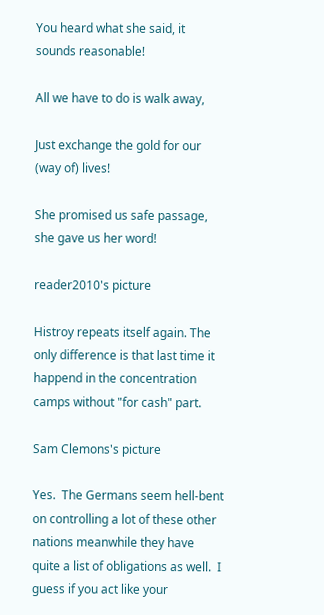You heard what she said, it sounds reasonable!

All we have to do is walk away,

Just exchange the gold for our (way of) lives!

She promised us safe passage, she gave us her word!

reader2010's picture

Histroy repeats itself again. The only difference is that last time it happend in the concentration camps without "for cash" part.

Sam Clemons's picture

Yes.  The Germans seem hell-bent on controlling a lot of these other nations meanwhile they have quite a list of obligations as well.  I guess if you act like your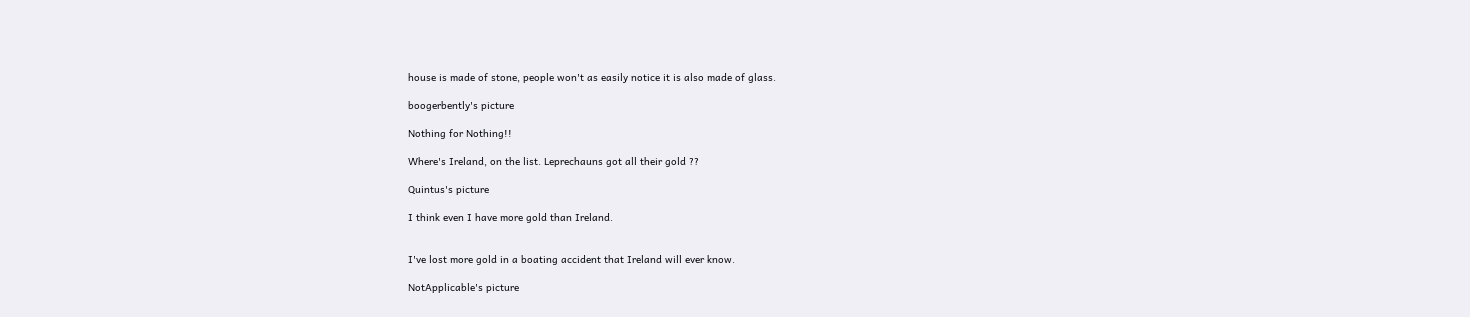house is made of stone, people won't as easily notice it is also made of glass.

boogerbently's picture

Nothing for Nothing!!

Where's Ireland, on the list. Leprechauns got all their gold ??

Quintus's picture

I think even I have more gold than Ireland.


I've lost more gold in a boating accident that Ireland will ever know.

NotApplicable's picture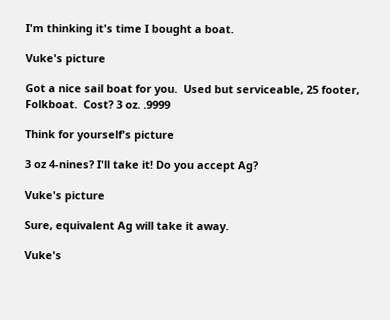I'm thinking it's time I bought a boat.

Vuke's picture

Got a nice sail boat for you.  Used but serviceable, 25 footer, Folkboat.  Cost? 3 oz. .9999

Think for yourself's picture

3 oz 4-nines? I'll take it! Do you accept Ag?

Vuke's picture

Sure, equivalent Ag will take it away.

Vuke's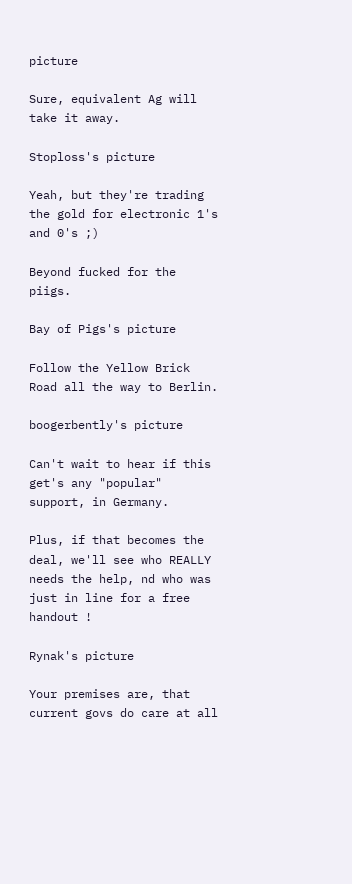picture

Sure, equivalent Ag will take it away.

Stoploss's picture

Yeah, but they're trading the gold for electronic 1's and 0's ;)

Beyond fucked for the piigs.

Bay of Pigs's picture

Follow the Yellow Brick Road all the way to Berlin.

boogerbently's picture

Can't wait to hear if this get's any "popular" support, in Germany.

Plus, if that becomes the deal, we'll see who REALLY needs the help, nd who was just in line for a free handout !

Rynak's picture

Your premises are, that current govs do care at all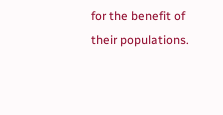for the benefit of their populations.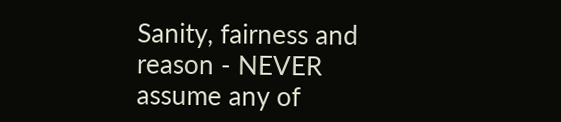Sanity, fairness and reason - NEVER assume any of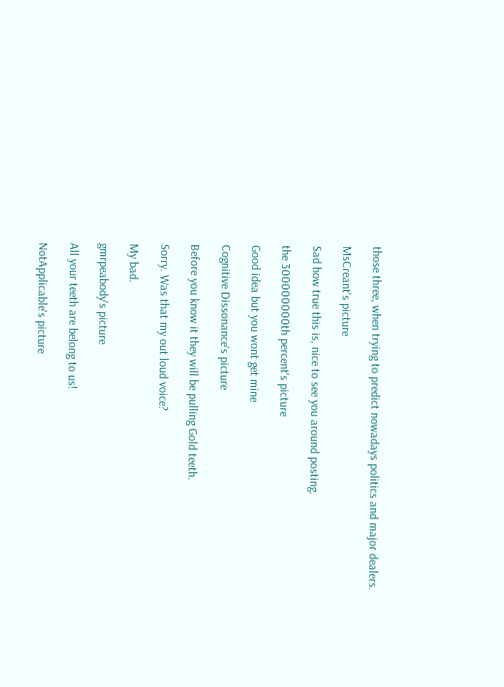those three, when trying to predict nowadays politics and major dealers.

MsCreant's picture

Sad how true this is, nice to see you around posting.

the 300000000th percent's picture

Good idea but you wont get mine

Cognitive Dissonance's picture

Before you know it they will be pulling Gold teeth.

Sorry. Was that my out loud voice?

My bad.

gmrpeabody's picture

All your teeth are belong to us!

NotApplicable's picture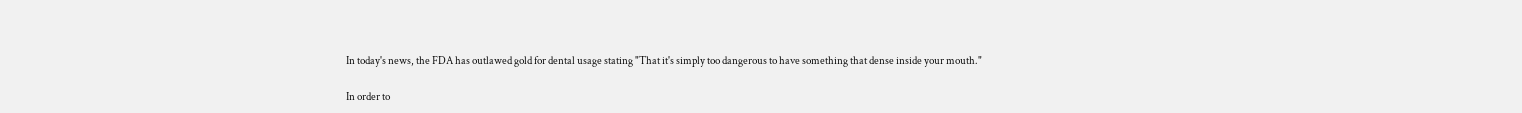In today's news, the FDA has outlawed gold for dental usage stating "That it's simply too dangerous to have something that dense inside your mouth."

In order to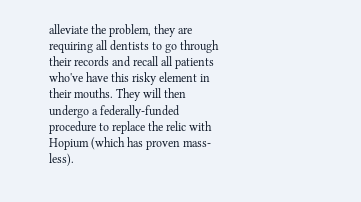alleviate the problem, they are requiring all dentists to go through their records and recall all patients who've have this risky element in their mouths. They will then undergo a federally-funded procedure to replace the relic with Hopium (which has proven mass-less).